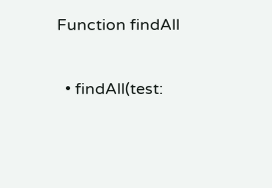Function findAll

  • findAll(test: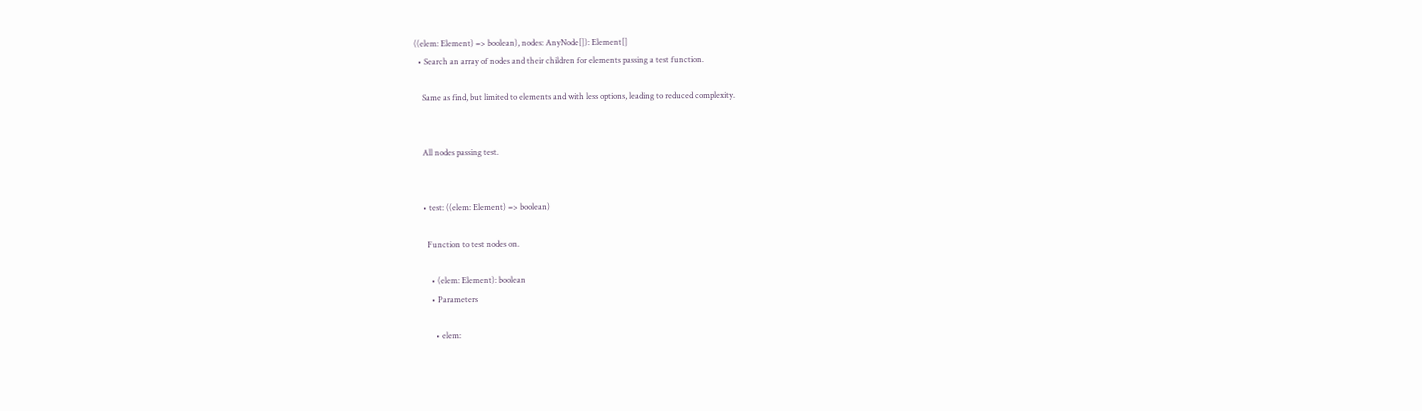((elem: Element) => boolean), nodes: AnyNode[]): Element[]
  • Search an array of nodes and their children for elements passing a test function.

    Same as find, but limited to elements and with less options, leading to reduced complexity.


    All nodes passing test.


    • test: ((elem: Element) => boolean)

      Function to test nodes on.

        • (elem: Element): boolean
        • Parameters

          • elem: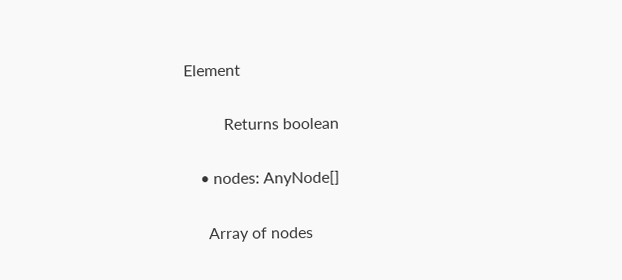Element

          Returns boolean

    • nodes: AnyNode[]

      Array of nodes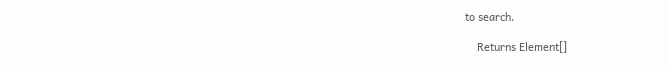to search.

    Returns Element[]